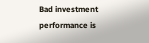Bad investment performance is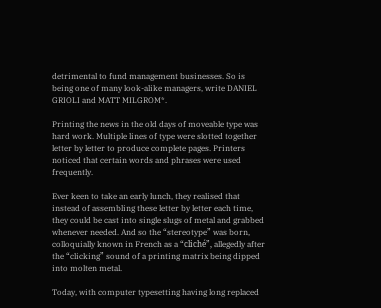detrimental to fund management businesses. So is being one of many look-alike managers, write DANIEL GRIOLI and MATT MILGROM*.

Printing the news in the old days of moveable type was hard work. Multiple lines of type were slotted together letter by letter to produce complete pages. Printers noticed that certain words and phrases were used frequently.

Ever keen to take an early lunch, they realised that instead of assembling these letter by letter each time, they could be cast into single slugs of metal and grabbed whenever needed. And so the “stereotype” was born, colloquially known in French as a “cliché”, allegedly after the “clicking” sound of a printing matrix being dipped into molten metal.

Today, with computer typesetting having long replaced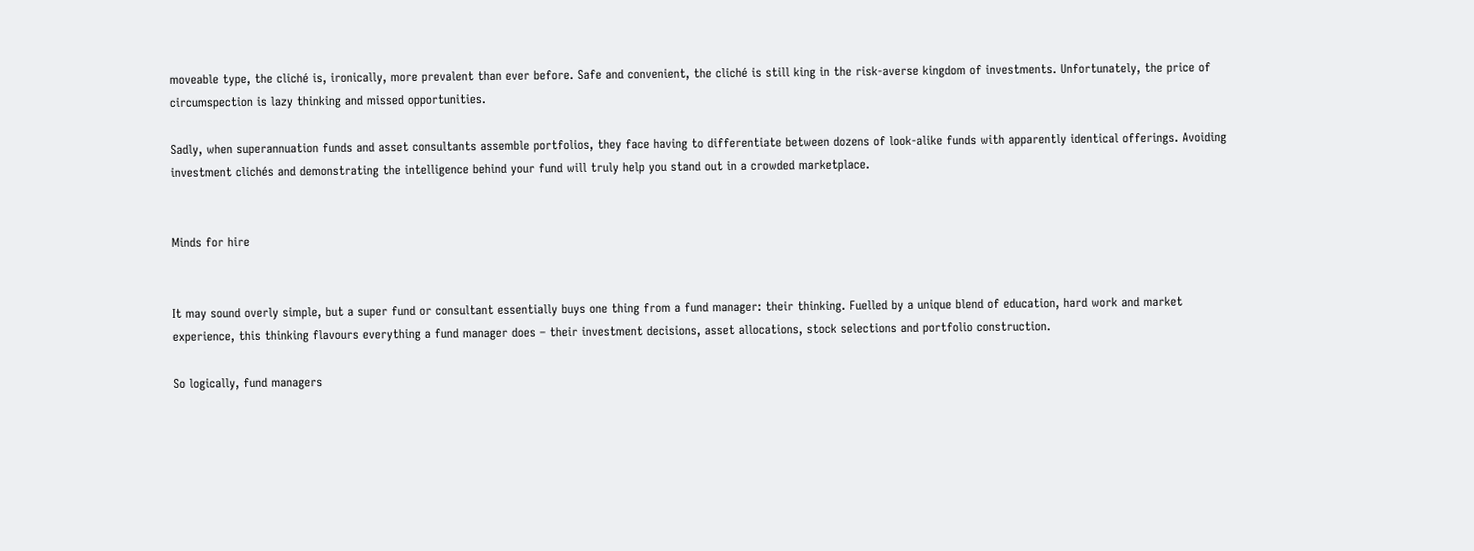moveable type, the cliché is, ironically, more prevalent than ever before. Safe and convenient, the cliché is still king in the risk-averse kingdom of investments. Unfortunately, the price of circumspection is lazy thinking and missed opportunities.

Sadly, when superannuation funds and asset consultants assemble portfolios, they face having to differentiate between dozens of look-alike funds with apparently identical offerings. Avoiding investment clichés and demonstrating the intelligence behind your fund will truly help you stand out in a crowded marketplace.


Minds for hire


It may sound overly simple, but a super fund or consultant essentially buys one thing from a fund manager: their thinking. Fuelled by a unique blend of education, hard work and market experience, this thinking flavours everything a fund manager does – their investment decisions, asset allocations, stock selections and portfolio construction.

So logically, fund managers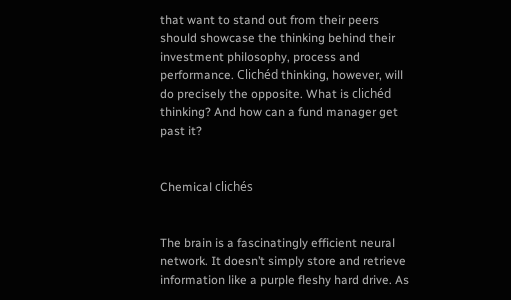that want to stand out from their peers should showcase the thinking behind their investment philosophy, process and performance. Clichéd thinking, however, will do precisely the opposite. What is clichéd thinking? And how can a fund manager get past it?


Chemical clichés


The brain is a fascinatingly efficient neural network. It doesn’t simply store and retrieve information like a purple fleshy hard drive. As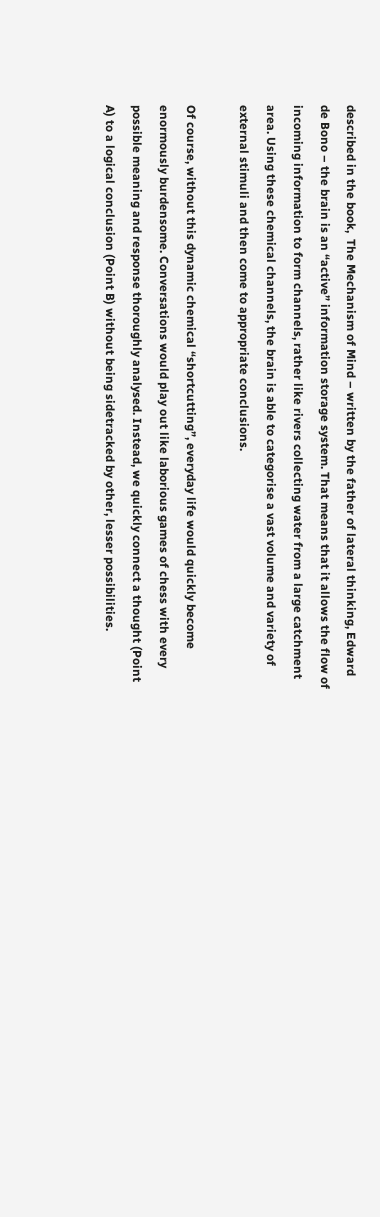described in the book,  The Mechanism of Mind – written by the father of lateral thinking, Edward de Bono – the brain is an “active” information storage system. That means that it allows the flow of incoming information to form channels, rather like rivers collecting water from a large catchment area. Using these chemical channels, the brain is able to categorise a vast volume and variety of external stimuli and then come to appropriate conclusions.

Of course, without this dynamic chemical “shortcutting”, everyday life would quickly become enormously burdensome. Conversations would play out like laborious games of chess with every possible meaning and response thoroughly analysed. Instead, we quickly connect a thought (Point A) to a logical conclusion (Point B) without being sidetracked by other, lesser possibilities.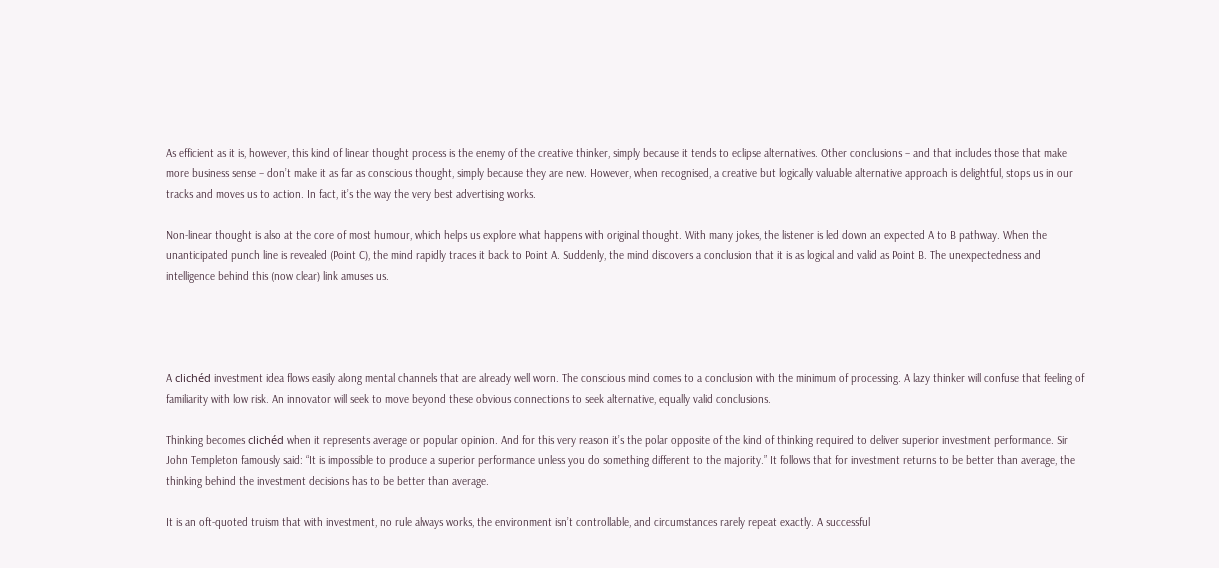As efficient as it is, however, this kind of linear thought process is the enemy of the creative thinker, simply because it tends to eclipse alternatives. Other conclusions – and that includes those that make more business sense – don’t make it as far as conscious thought, simply because they are new. However, when recognised, a creative but logically valuable alternative approach is delightful, stops us in our tracks and moves us to action. In fact, it’s the way the very best advertising works.

Non-linear thought is also at the core of most humour, which helps us explore what happens with original thought. With many jokes, the listener is led down an expected A to B pathway. When the unanticipated punch line is revealed (Point C), the mind rapidly traces it back to Point A. Suddenly, the mind discovers a conclusion that it is as logical and valid as Point B. The unexpectedness and intelligence behind this (now clear) link amuses us.




A clichéd investment idea flows easily along mental channels that are already well worn. The conscious mind comes to a conclusion with the minimum of processing. A lazy thinker will confuse that feeling of familiarity with low risk. An innovator will seek to move beyond these obvious connections to seek alternative, equally valid conclusions.

Thinking becomes clichéd when it represents average or popular opinion. And for this very reason it’s the polar opposite of the kind of thinking required to deliver superior investment performance. Sir John Templeton famously said: “It is impossible to produce a superior performance unless you do something different to the majority.” It follows that for investment returns to be better than average, the thinking behind the investment decisions has to be better than average.

It is an oft-quoted truism that with investment, no rule always works, the environment isn’t controllable, and circumstances rarely repeat exactly. A successful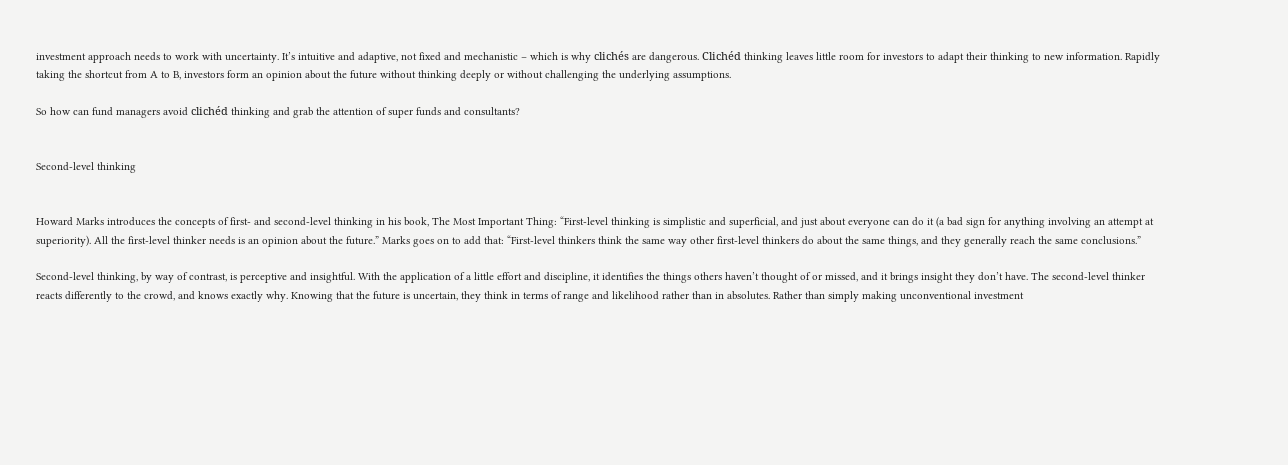investment approach needs to work with uncertainty. It’s intuitive and adaptive, not fixed and mechanistic – which is why clichés are dangerous. Clichéd thinking leaves little room for investors to adapt their thinking to new information. Rapidly taking the shortcut from A to B, investors form an opinion about the future without thinking deeply or without challenging the underlying assumptions.

So how can fund managers avoid clichéd thinking and grab the attention of super funds and consultants?


Second-level thinking


Howard Marks introduces the concepts of first- and second-level thinking in his book, The Most Important Thing: “First-level thinking is simplistic and superficial, and just about everyone can do it (a bad sign for anything involving an attempt at superiority). All the first-level thinker needs is an opinion about the future.” Marks goes on to add that: “First-level thinkers think the same way other first-level thinkers do about the same things, and they generally reach the same conclusions.”

Second-level thinking, by way of contrast, is perceptive and insightful. With the application of a little effort and discipline, it identifies the things others haven’t thought of or missed, and it brings insight they don’t have. The second-level thinker reacts differently to the crowd, and knows exactly why. Knowing that the future is uncertain, they think in terms of range and likelihood rather than in absolutes. Rather than simply making unconventional investment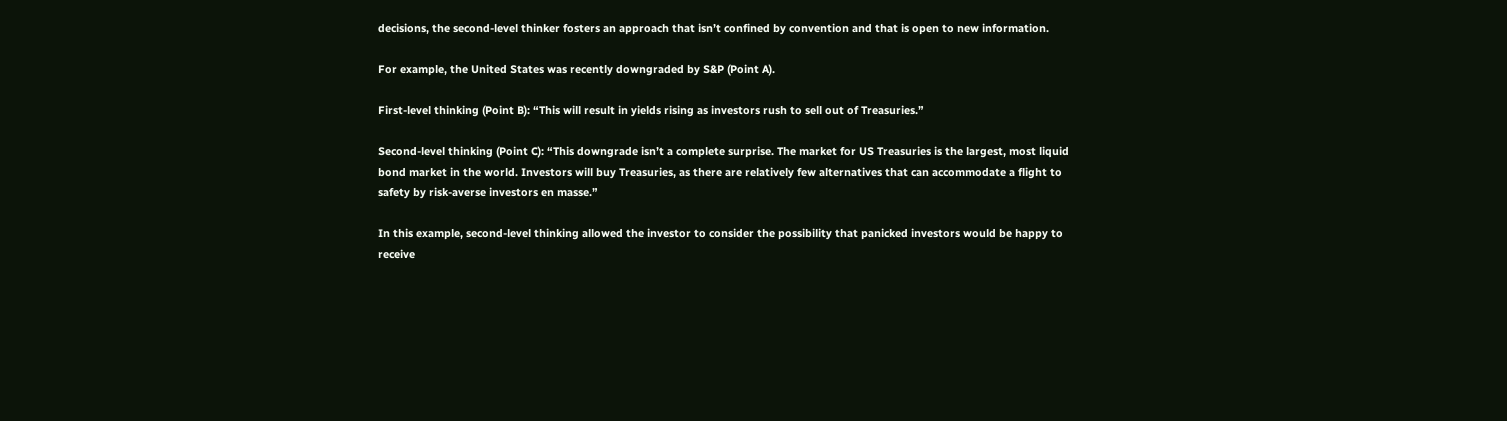decisions, the second-level thinker fosters an approach that isn’t confined by convention and that is open to new information.

For example, the United States was recently downgraded by S&P (Point A).

First-level thinking (Point B): “This will result in yields rising as investors rush to sell out of Treasuries.”

Second-level thinking (Point C): “This downgrade isn’t a complete surprise. The market for US Treasuries is the largest, most liquid bond market in the world. Investors will buy Treasuries, as there are relatively few alternatives that can accommodate a flight to safety by risk-averse investors en masse.”

In this example, second-level thinking allowed the investor to consider the possibility that panicked investors would be happy to receive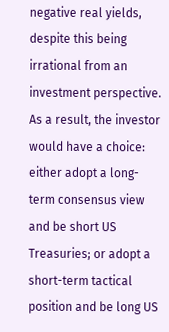negative real yields, despite this being irrational from an investment perspective. As a result, the investor would have a choice: either adopt a long-term consensus view and be short US Treasuries; or adopt a short-term tactical position and be long US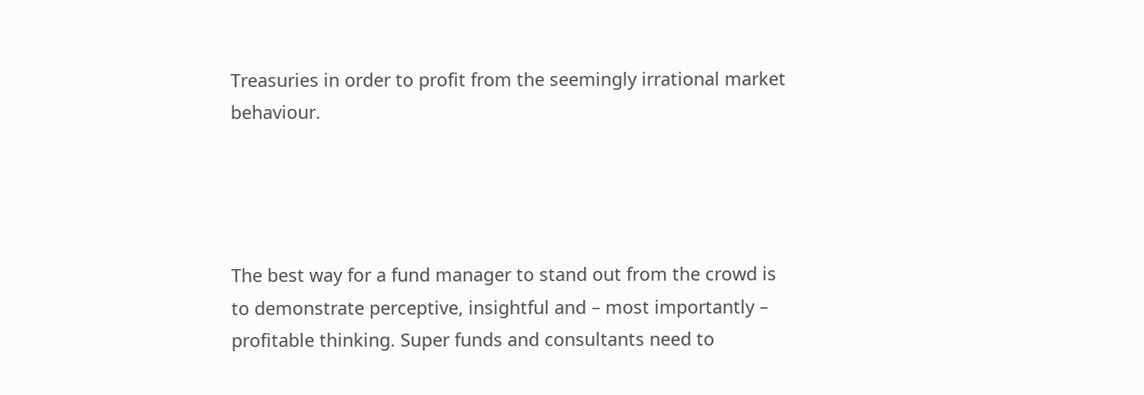Treasuries in order to profit from the seemingly irrational market behaviour.




The best way for a fund manager to stand out from the crowd is to demonstrate perceptive, insightful and – most importantly – profitable thinking. Super funds and consultants need to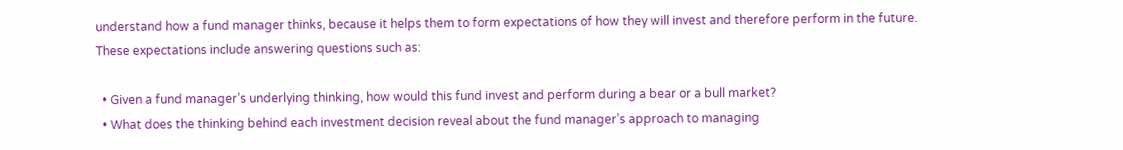understand how a fund manager thinks, because it helps them to form expectations of how they will invest and therefore perform in the future. These expectations include answering questions such as:

  • Given a fund manager’s underlying thinking, how would this fund invest and perform during a bear or a bull market?
  • What does the thinking behind each investment decision reveal about the fund manager’s approach to managing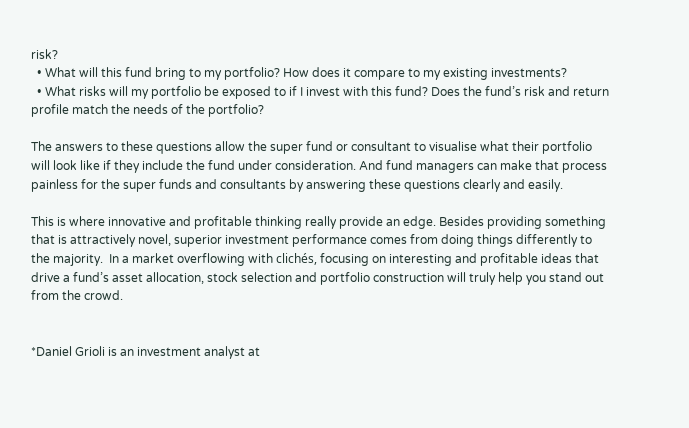risk?
  • What will this fund bring to my portfolio? How does it compare to my existing investments?
  • What risks will my portfolio be exposed to if I invest with this fund? Does the fund’s risk and return profile match the needs of the portfolio?

The answers to these questions allow the super fund or consultant to visualise what their portfolio will look like if they include the fund under consideration. And fund managers can make that process painless for the super funds and consultants by answering these questions clearly and easily.

This is where innovative and profitable thinking really provide an edge. Besides providing something that is attractively novel, superior investment performance comes from doing things differently to the majority.  In a market overflowing with clichés, focusing on interesting and profitable ideas that drive a fund’s asset allocation, stock selection and portfolio construction will truly help you stand out from the crowd.


*Daniel Grioli is an investment analyst at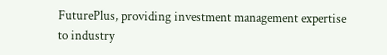FuturePlus, providing investment management expertise to industry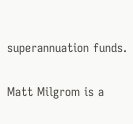superannuation funds.

Matt Milgrom is a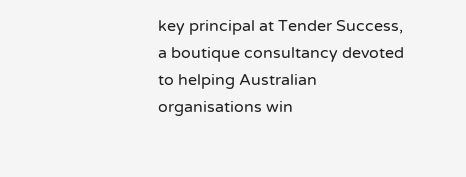key principal at Tender Success, a boutique consultancy devoted to helping Australian organisations win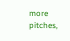more pitches,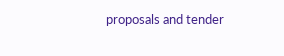proposals and tender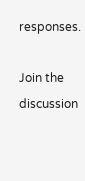responses.

Join the discussion